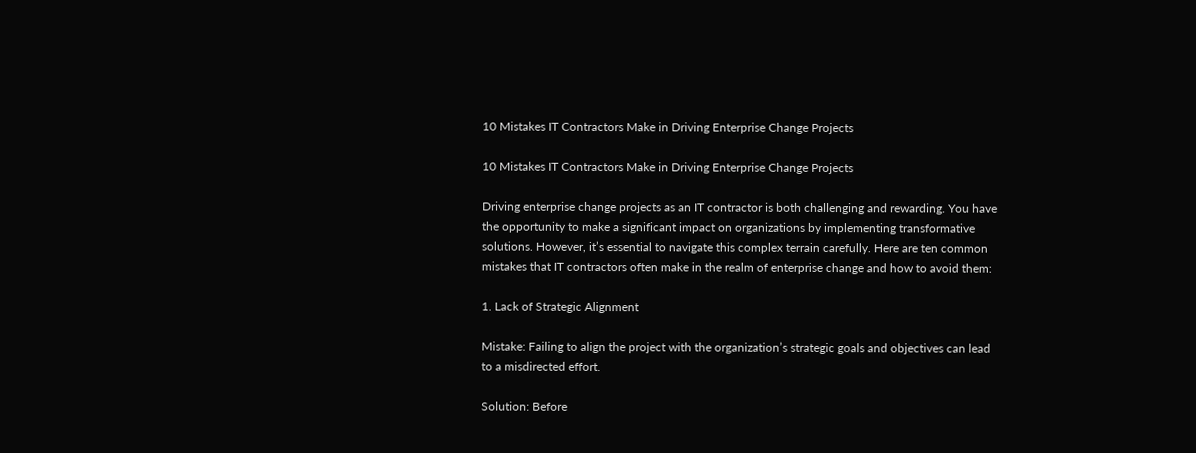10 Mistakes IT Contractors Make in Driving Enterprise Change Projects

10 Mistakes IT Contractors Make in Driving Enterprise Change Projects

Driving enterprise change projects as an IT contractor is both challenging and rewarding. You have the opportunity to make a significant impact on organizations by implementing transformative solutions. However, it’s essential to navigate this complex terrain carefully. Here are ten common mistakes that IT contractors often make in the realm of enterprise change and how to avoid them:

1. Lack of Strategic Alignment

Mistake: Failing to align the project with the organization’s strategic goals and objectives can lead to a misdirected effort.

Solution: Before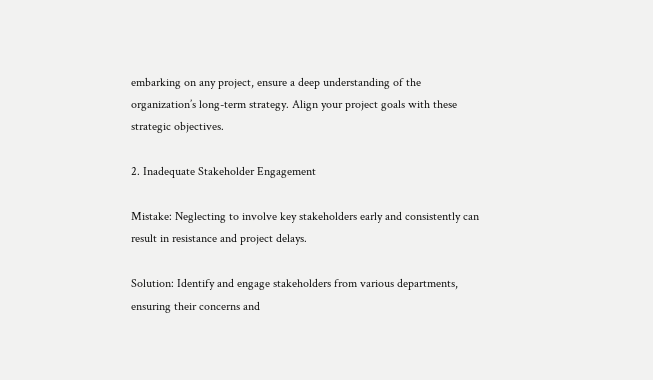embarking on any project, ensure a deep understanding of the organization’s long-term strategy. Align your project goals with these strategic objectives.

2. Inadequate Stakeholder Engagement

Mistake: Neglecting to involve key stakeholders early and consistently can result in resistance and project delays.

Solution: Identify and engage stakeholders from various departments, ensuring their concerns and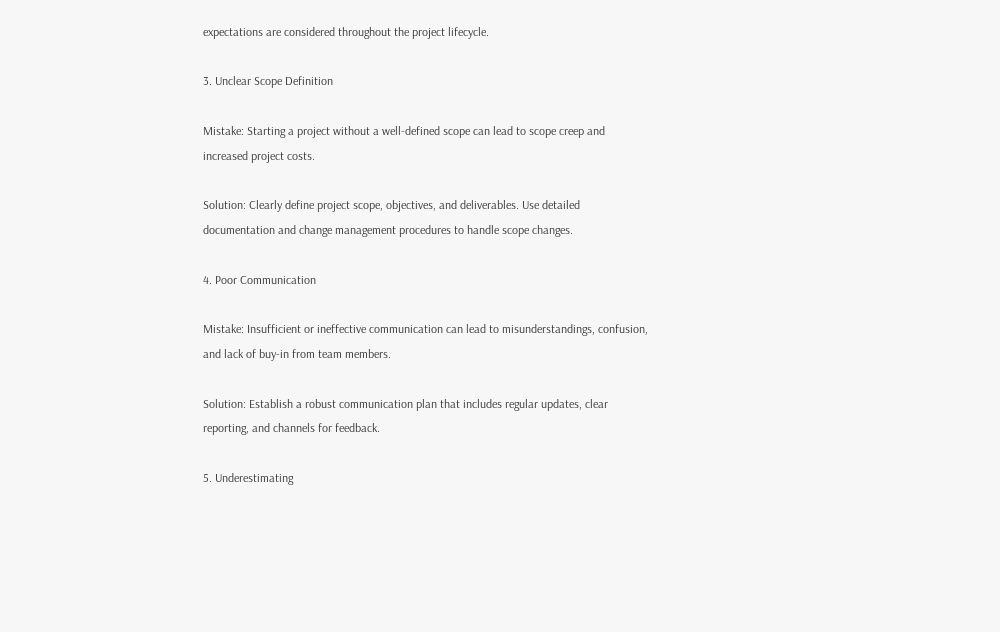expectations are considered throughout the project lifecycle.

3. Unclear Scope Definition

Mistake: Starting a project without a well-defined scope can lead to scope creep and increased project costs.

Solution: Clearly define project scope, objectives, and deliverables. Use detailed documentation and change management procedures to handle scope changes.

4. Poor Communication

Mistake: Insufficient or ineffective communication can lead to misunderstandings, confusion, and lack of buy-in from team members.

Solution: Establish a robust communication plan that includes regular updates, clear reporting, and channels for feedback.

5. Underestimating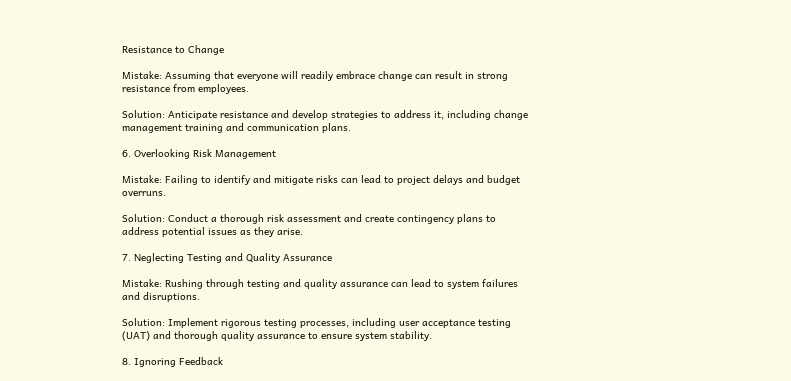Resistance to Change

Mistake: Assuming that everyone will readily embrace change can result in strong resistance from employees.

Solution: Anticipate resistance and develop strategies to address it, including change management training and communication plans.

6. Overlooking Risk Management

Mistake: Failing to identify and mitigate risks can lead to project delays and budget overruns.

Solution: Conduct a thorough risk assessment and create contingency plans to address potential issues as they arise.

7. Neglecting Testing and Quality Assurance

Mistake: Rushing through testing and quality assurance can lead to system failures and disruptions.

Solution: Implement rigorous testing processes, including user acceptance testing (UAT) and thorough quality assurance to ensure system stability.

8. Ignoring Feedback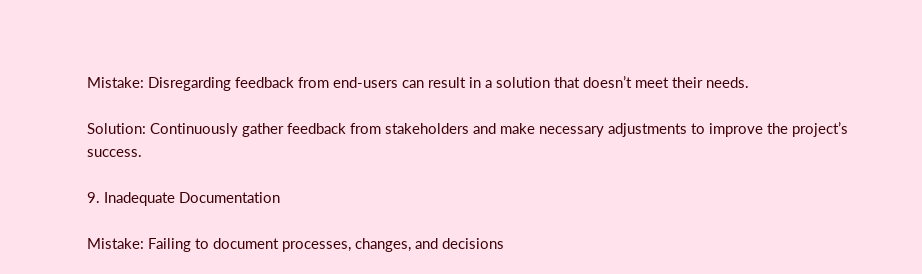Mistake: Disregarding feedback from end-users can result in a solution that doesn’t meet their needs.

Solution: Continuously gather feedback from stakeholders and make necessary adjustments to improve the project’s success.

9. Inadequate Documentation

Mistake: Failing to document processes, changes, and decisions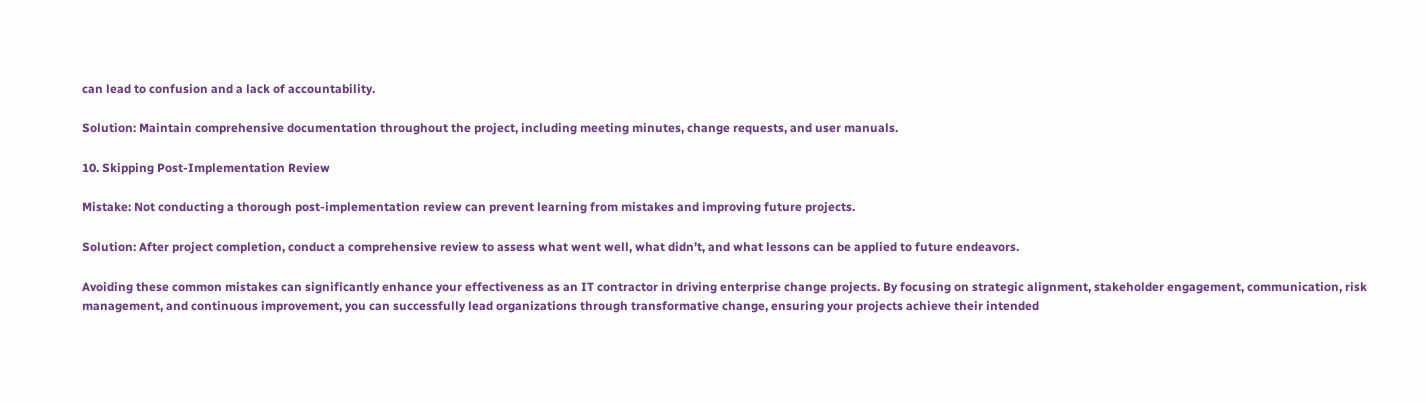can lead to confusion and a lack of accountability.

Solution: Maintain comprehensive documentation throughout the project, including meeting minutes, change requests, and user manuals.

10. Skipping Post-Implementation Review

Mistake: Not conducting a thorough post-implementation review can prevent learning from mistakes and improving future projects.

Solution: After project completion, conduct a comprehensive review to assess what went well, what didn’t, and what lessons can be applied to future endeavors.

Avoiding these common mistakes can significantly enhance your effectiveness as an IT contractor in driving enterprise change projects. By focusing on strategic alignment, stakeholder engagement, communication, risk management, and continuous improvement, you can successfully lead organizations through transformative change, ensuring your projects achieve their intended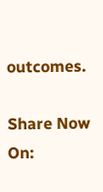outcomes.

Share Now On: